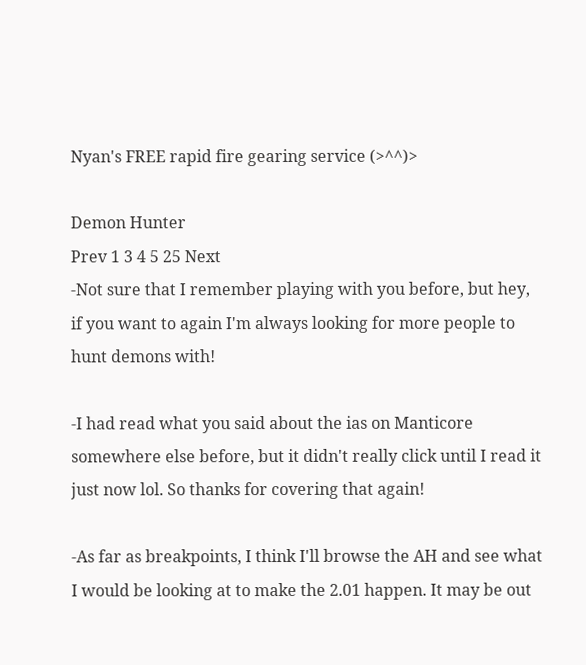Nyan's FREE rapid fire gearing service (>^^)>

Demon Hunter
Prev 1 3 4 5 25 Next
-Not sure that I remember playing with you before, but hey, if you want to again I'm always looking for more people to hunt demons with!

-I had read what you said about the ias on Manticore somewhere else before, but it didn't really click until I read it just now lol. So thanks for covering that again!

-As far as breakpoints, I think I'll browse the AH and see what I would be looking at to make the 2.01 happen. It may be out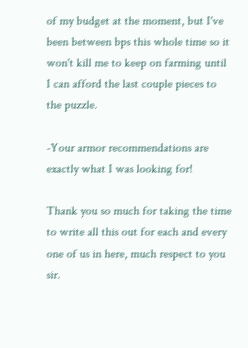of my budget at the moment, but I've been between bps this whole time so it won't kill me to keep on farming until I can afford the last couple pieces to the puzzle.

-Your armor recommendations are exactly what I was looking for!

Thank you so much for taking the time to write all this out for each and every one of us in here, much respect to you sir.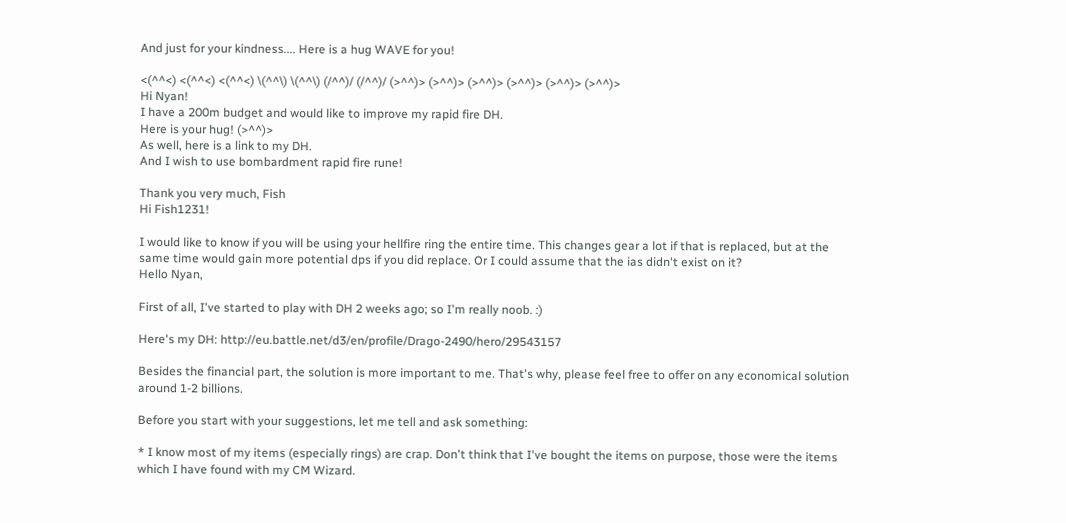And just for your kindness.... Here is a hug WAVE for you!

<(^^<) <(^^<) <(^^<) \(^^\) \(^^\) (/^^)/ (/^^)/ (>^^)> (>^^)> (>^^)> (>^^)> (>^^)> (>^^)>
Hi Nyan!
I have a 200m budget and would like to improve my rapid fire DH.
Here is your hug! (>^^)>
As well, here is a link to my DH.
And I wish to use bombardment rapid fire rune!

Thank you very much, Fish
Hi Fish1231!

I would like to know if you will be using your hellfire ring the entire time. This changes gear a lot if that is replaced, but at the same time would gain more potential dps if you did replace. Or I could assume that the ias didn't exist on it?
Hello Nyan,

First of all, I've started to play with DH 2 weeks ago; so I'm really noob. :)

Here's my DH: http://eu.battle.net/d3/en/profile/Drago-2490/hero/29543157

Besides the financial part, the solution is more important to me. That's why, please feel free to offer on any economical solution around 1-2 billions.

Before you start with your suggestions, let me tell and ask something:

* I know most of my items (especially rings) are crap. Don't think that I've bought the items on purpose, those were the items which I have found with my CM Wizard.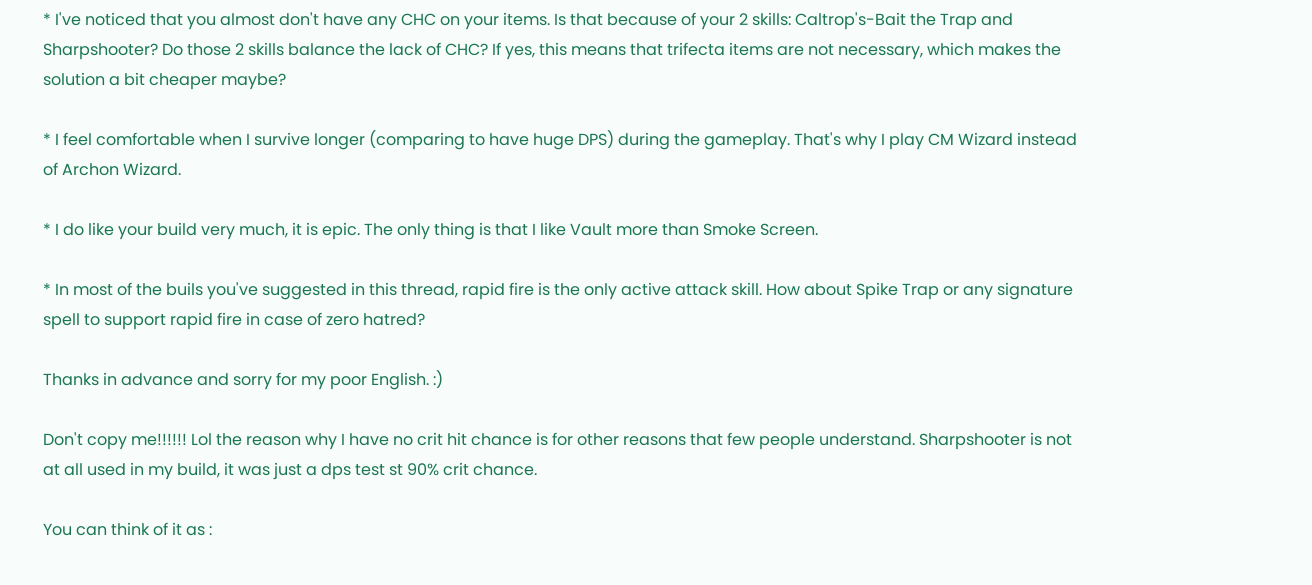* I've noticed that you almost don't have any CHC on your items. Is that because of your 2 skills: Caltrop's-Bait the Trap and Sharpshooter? Do those 2 skills balance the lack of CHC? If yes, this means that trifecta items are not necessary, which makes the solution a bit cheaper maybe?

* I feel comfortable when I survive longer (comparing to have huge DPS) during the gameplay. That's why I play CM Wizard instead of Archon Wizard.

* I do like your build very much, it is epic. The only thing is that I like Vault more than Smoke Screen.

* In most of the buils you've suggested in this thread, rapid fire is the only active attack skill. How about Spike Trap or any signature spell to support rapid fire in case of zero hatred?

Thanks in advance and sorry for my poor English. :)

Don't copy me!!!!!! Lol the reason why I have no crit hit chance is for other reasons that few people understand. Sharpshooter is not at all used in my build, it was just a dps test st 90% crit chance.

You can think of it as :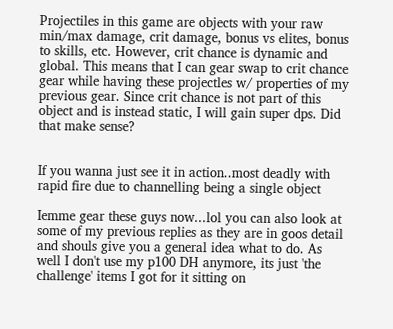Projectiles in this game are objects with your raw min/max damage, crit damage, bonus vs elites, bonus to skills, etc. However, crit chance is dynamic and global. This means that I can gear swap to crit chance gear while having these projectles w/ properties of my previous gear. Since crit chance is not part of this object and is instead static, I will gain super dps. Did that make sense?


If you wanna just see it in action..most deadly with rapid fire due to channelling being a single object

Iemme gear these guys now...lol you can also look at some of my previous replies as they are in goos detail and shouls give you a general idea what to do. As well I don't use my p100 DH anymore, its just 'the challenge' items I got for it sitting on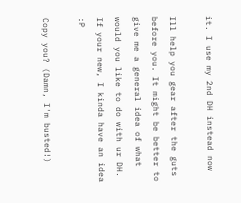it. I use my 2nd DH instead now

Ill help you gear after the guts before you. It might be better to give me a general idea of what would you like to do with ur DH. If your new, I kinda have an idea :P

Copy you? (Damn, I'm busted!)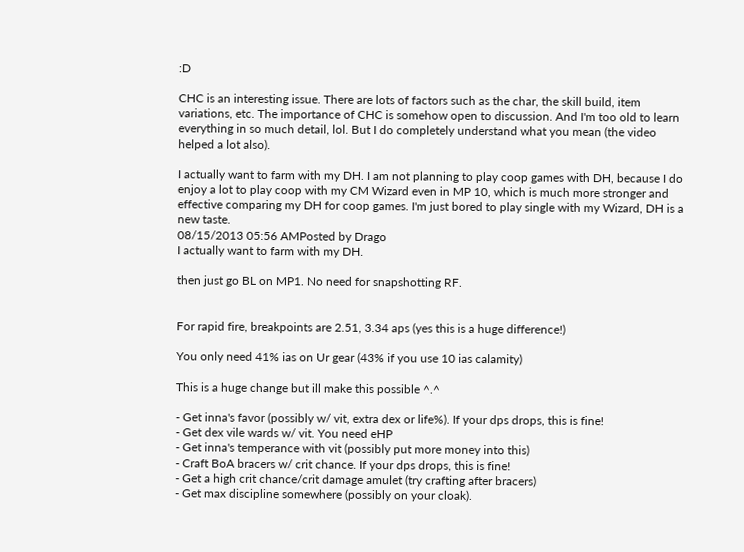:D

CHC is an interesting issue. There are lots of factors such as the char, the skill build, item variations, etc. The importance of CHC is somehow open to discussion. And I'm too old to learn everything in so much detail, lol. But I do completely understand what you mean (the video helped a lot also).

I actually want to farm with my DH. I am not planning to play coop games with DH, because I do enjoy a lot to play coop with my CM Wizard even in MP 10, which is much more stronger and effective comparing my DH for coop games. I'm just bored to play single with my Wizard, DH is a new taste.
08/15/2013 05:56 AMPosted by Drago
I actually want to farm with my DH.

then just go BL on MP1. No need for snapshotting RF.


For rapid fire, breakpoints are 2.51, 3.34 aps (yes this is a huge difference!)

You only need 41% ias on Ur gear (43% if you use 10 ias calamity)

This is a huge change but ill make this possible ^.^

- Get inna's favor (possibly w/ vit, extra dex or life%). If your dps drops, this is fine!
- Get dex vile wards w/ vit. You need eHP
- Get inna's temperance with vit (possibly put more money into this)
- Craft BoA bracers w/ crit chance. If your dps drops, this is fine!
- Get a high crit chance/crit damage amulet (try crafting after bracers)
- Get max discipline somewhere (possibly on your cloak).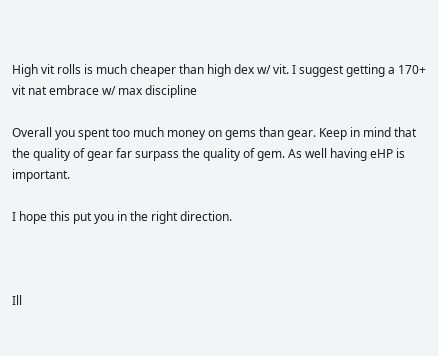High vit rolls is much cheaper than high dex w/ vit. I suggest getting a 170+ vit nat embrace w/ max discipline

Overall you spent too much money on gems than gear. Keep in mind that the quality of gear far surpass the quality of gem. As well having eHP is important.

I hope this put you in the right direction.



Ill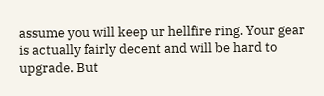assume you will keep ur hellfire ring. Your gear is actually fairly decent and will be hard to upgrade. But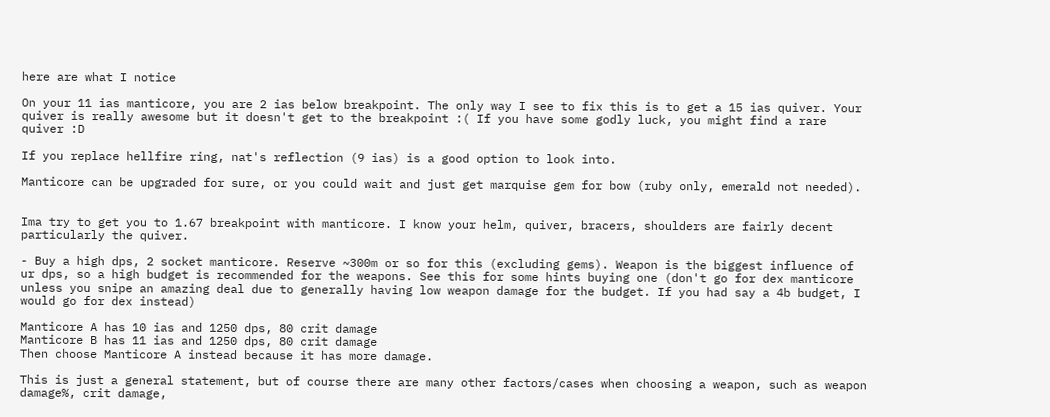here are what I notice

On your 11 ias manticore, you are 2 ias below breakpoint. The only way I see to fix this is to get a 15 ias quiver. Your quiver is really awesome but it doesn't get to the breakpoint :( If you have some godly luck, you might find a rare quiver :D

If you replace hellfire ring, nat's reflection (9 ias) is a good option to look into.

Manticore can be upgraded for sure, or you could wait and just get marquise gem for bow (ruby only, emerald not needed).


Ima try to get you to 1.67 breakpoint with manticore. I know your helm, quiver, bracers, shoulders are fairly decent particularly the quiver.

- Buy a high dps, 2 socket manticore. Reserve ~300m or so for this (excluding gems). Weapon is the biggest influence of ur dps, so a high budget is recommended for the weapons. See this for some hints buying one (don't go for dex manticore unless you snipe an amazing deal due to generally having low weapon damage for the budget. If you had say a 4b budget, I would go for dex instead)

Manticore A has 10 ias and 1250 dps, 80 crit damage
Manticore B has 11 ias and 1250 dps, 80 crit damage
Then choose Manticore A instead because it has more damage.

This is just a general statement, but of course there are many other factors/cases when choosing a weapon, such as weapon damage%, crit damage,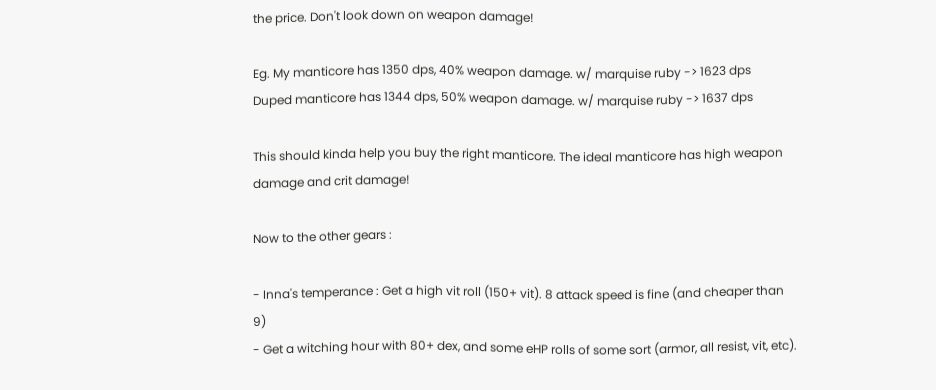the price. Don't look down on weapon damage!

Eg. My manticore has 1350 dps, 40% weapon damage. w/ marquise ruby -> 1623 dps
Duped manticore has 1344 dps, 50% weapon damage. w/ marquise ruby -> 1637 dps

This should kinda help you buy the right manticore. The ideal manticore has high weapon damage and crit damage!

Now to the other gears :

- Inna's temperance : Get a high vit roll (150+ vit). 8 attack speed is fine (and cheaper than 9)
- Get a witching hour with 80+ dex, and some eHP rolls of some sort (armor, all resist, vit, etc).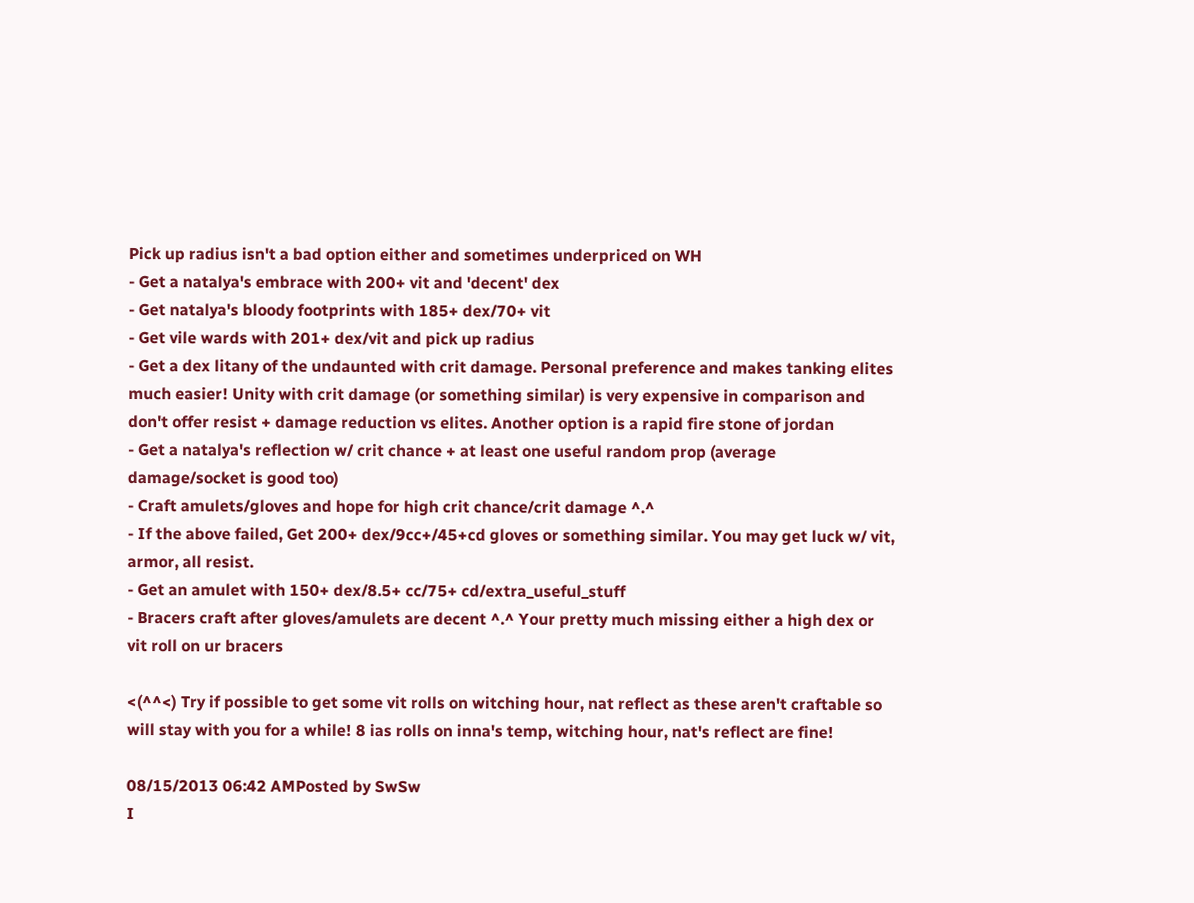Pick up radius isn't a bad option either and sometimes underpriced on WH
- Get a natalya's embrace with 200+ vit and 'decent' dex
- Get natalya's bloody footprints with 185+ dex/70+ vit
- Get vile wards with 201+ dex/vit and pick up radius
- Get a dex litany of the undaunted with crit damage. Personal preference and makes tanking elites much easier! Unity with crit damage (or something similar) is very expensive in comparison and don't offer resist + damage reduction vs elites. Another option is a rapid fire stone of jordan
- Get a natalya's reflection w/ crit chance + at least one useful random prop (average damage/socket is good too)
- Craft amulets/gloves and hope for high crit chance/crit damage ^.^
- If the above failed, Get 200+ dex/9cc+/45+cd gloves or something similar. You may get luck w/ vit, armor, all resist.
- Get an amulet with 150+ dex/8.5+ cc/75+ cd/extra_useful_stuff
- Bracers craft after gloves/amulets are decent ^.^ Your pretty much missing either a high dex or vit roll on ur bracers

<(^^<) Try if possible to get some vit rolls on witching hour, nat reflect as these aren't craftable so will stay with you for a while! 8 ias rolls on inna's temp, witching hour, nat's reflect are fine!

08/15/2013 06:42 AMPosted by SwSw
I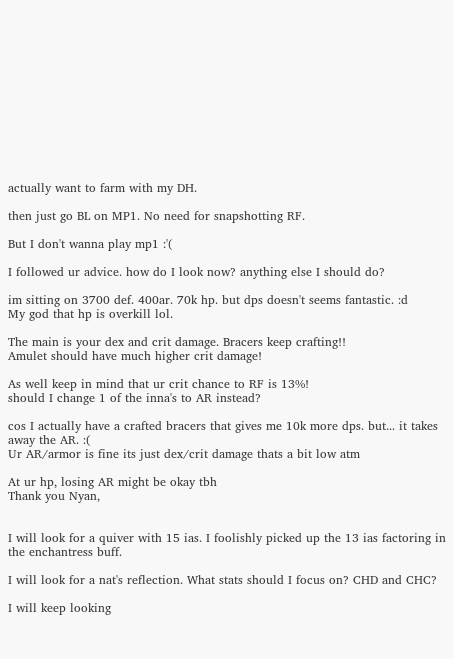actually want to farm with my DH.

then just go BL on MP1. No need for snapshotting RF.

But I don't wanna play mp1 :'(

I followed ur advice. how do I look now? anything else I should do?

im sitting on 3700 def. 400ar. 70k hp. but dps doesn't seems fantastic. :d
My god that hp is overkill lol.

The main is your dex and crit damage. Bracers keep crafting!!
Amulet should have much higher crit damage!

As well keep in mind that ur crit chance to RF is 13%!
should I change 1 of the inna's to AR instead?

cos I actually have a crafted bracers that gives me 10k more dps. but... it takes away the AR. :(
Ur AR/armor is fine its just dex/crit damage thats a bit low atm

At ur hp, losing AR might be okay tbh
Thank you Nyan,


I will look for a quiver with 15 ias. I foolishly picked up the 13 ias factoring in the enchantress buff.

I will look for a nat's reflection. What stats should I focus on? CHD and CHC?

I will keep looking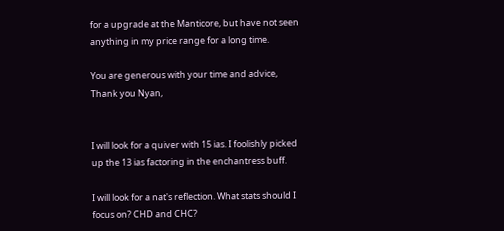for a upgrade at the Manticore, but have not seen anything in my price range for a long time.

You are generous with your time and advice,
Thank you Nyan,


I will look for a quiver with 15 ias. I foolishly picked up the 13 ias factoring in the enchantress buff.

I will look for a nat's reflection. What stats should I focus on? CHD and CHC?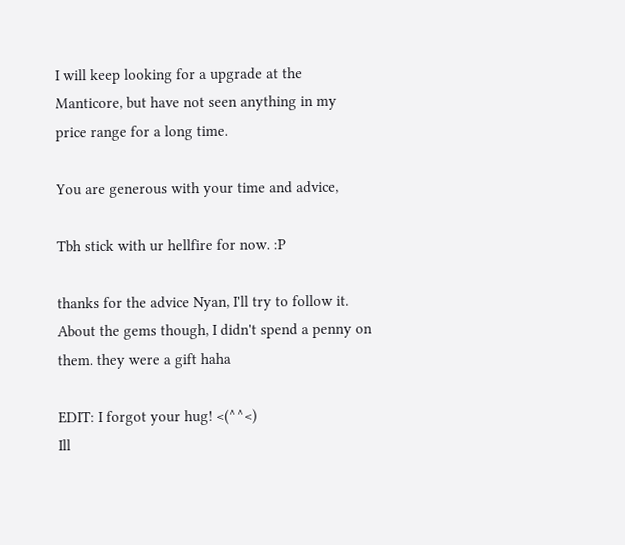I will keep looking for a upgrade at the Manticore, but have not seen anything in my price range for a long time.

You are generous with your time and advice,

Tbh stick with ur hellfire for now. :P

thanks for the advice Nyan, I'll try to follow it. About the gems though, I didn't spend a penny on them. they were a gift haha

EDIT: I forgot your hug! <(^^<)
Ill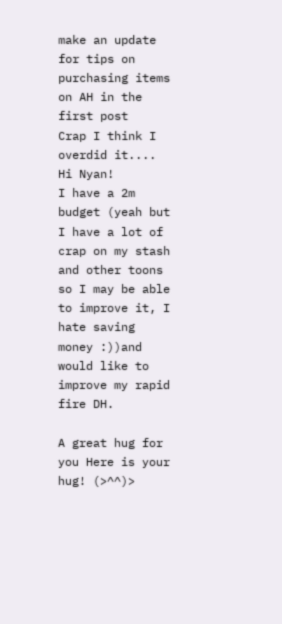make an update for tips on purchasing items on AH in the first post
Crap I think I overdid it....
Hi Nyan!
I have a 2m budget (yeah but I have a lot of crap on my stash and other toons so I may be able to improve it, I hate saving money :))and would like to improve my rapid fire DH.

A great hug for you Here is your hug! (>^^)>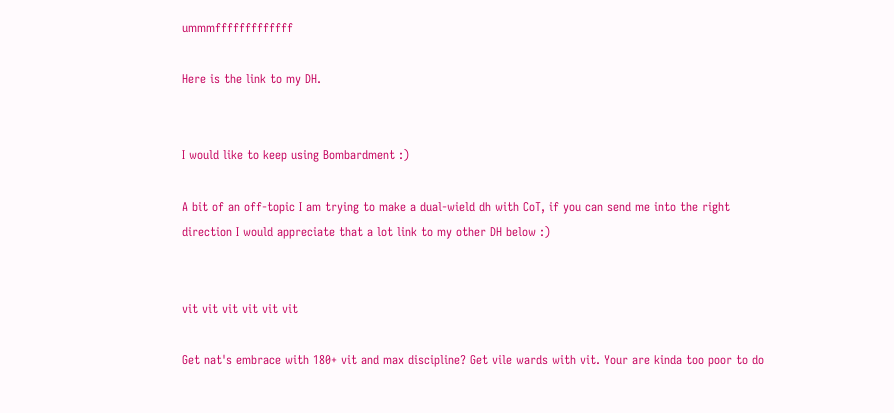ummmfffffffffffff

Here is the link to my DH.


I would like to keep using Bombardment :)

A bit of an off-topic I am trying to make a dual-wield dh with CoT, if you can send me into the right direction I would appreciate that a lot link to my other DH below :)


vit vit vit vit vit vit

Get nat's embrace with 180+ vit and max discipline? Get vile wards with vit. Your are kinda too poor to do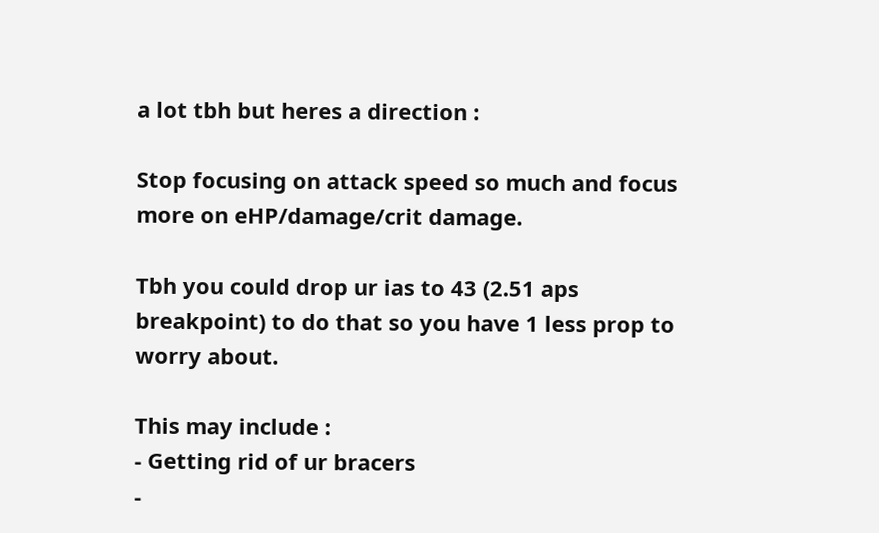a lot tbh but heres a direction :

Stop focusing on attack speed so much and focus more on eHP/damage/crit damage.

Tbh you could drop ur ias to 43 (2.51 aps breakpoint) to do that so you have 1 less prop to worry about.

This may include :
- Getting rid of ur bracers
-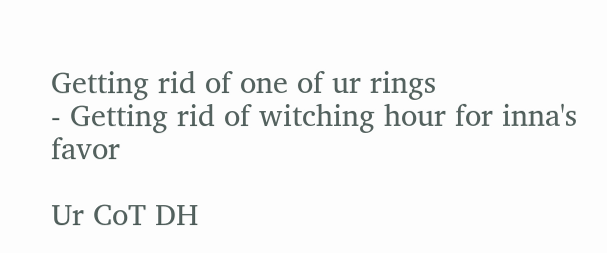Getting rid of one of ur rings
- Getting rid of witching hour for inna's favor

Ur CoT DH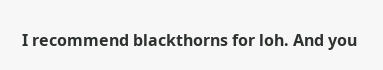I recommend blackthorns for loh. And you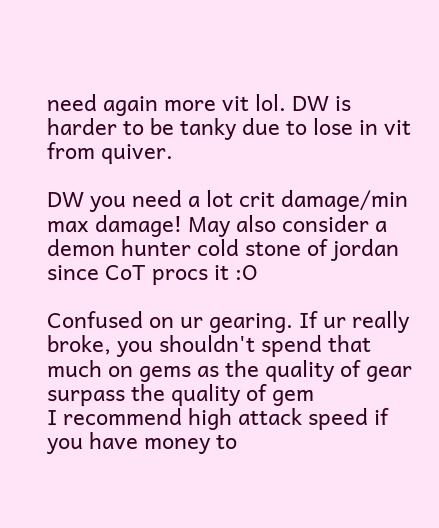need again more vit lol. DW is harder to be tanky due to lose in vit from quiver.

DW you need a lot crit damage/min max damage! May also consider a demon hunter cold stone of jordan since CoT procs it :O

Confused on ur gearing. If ur really broke, you shouldn't spend that much on gems as the quality of gear surpass the quality of gem
I recommend high attack speed if you have money to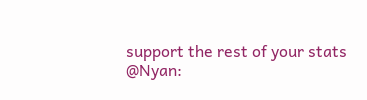support the rest of your stats
@Nyan: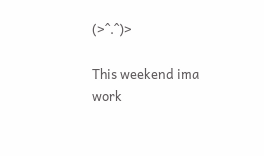(>^.^)>

This weekend ima work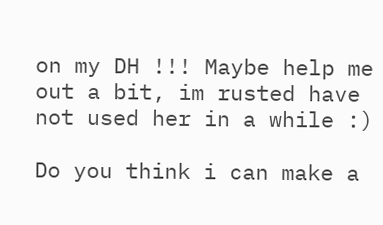on my DH !!! Maybe help me out a bit, im rusted have not used her in a while :)

Do you think i can make a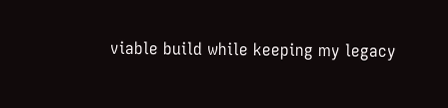viable build while keeping my legacy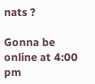nats ?

Gonna be online at 4:00 pm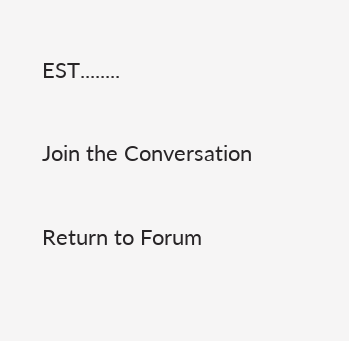EST........

Join the Conversation

Return to Forum